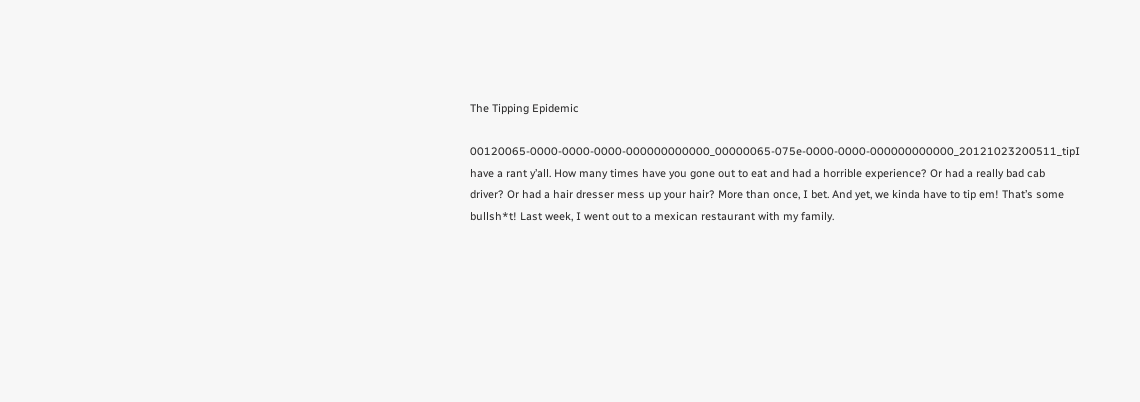The Tipping Epidemic

00120065-0000-0000-0000-000000000000_00000065-075e-0000-0000-000000000000_20121023200511_tipI have a rant y’all. How many times have you gone out to eat and had a horrible experience? Or had a really bad cab driver? Or had a hair dresser mess up your hair? More than once, I bet. And yet, we kinda have to tip em! That’s some bullsh*t! Last week, I went out to a mexican restaurant with my family.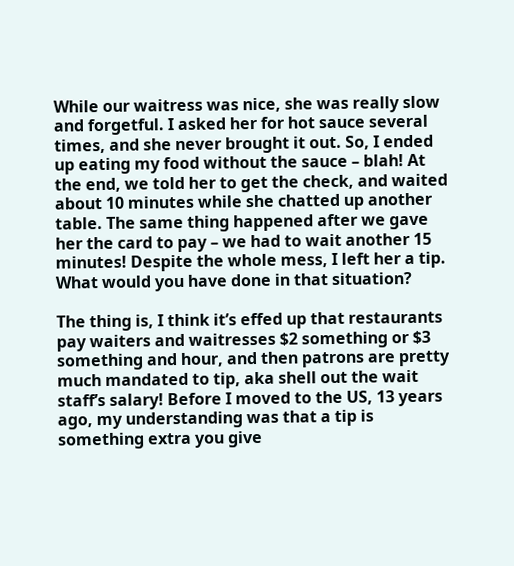While our waitress was nice, she was really slow and forgetful. I asked her for hot sauce several times, and she never brought it out. So, I ended up eating my food without the sauce – blah! At the end, we told her to get the check, and waited about 10 minutes while she chatted up another table. The same thing happened after we gave her the card to pay – we had to wait another 15 minutes! Despite the whole mess, I left her a tip. What would you have done in that situation?

The thing is, I think it’s effed up that restaurants pay waiters and waitresses $2 something or $3 something and hour, and then patrons are pretty much mandated to tip, aka shell out the wait staff’s salary! Before I moved to the US, 13 years ago, my understanding was that a tip is something extra you give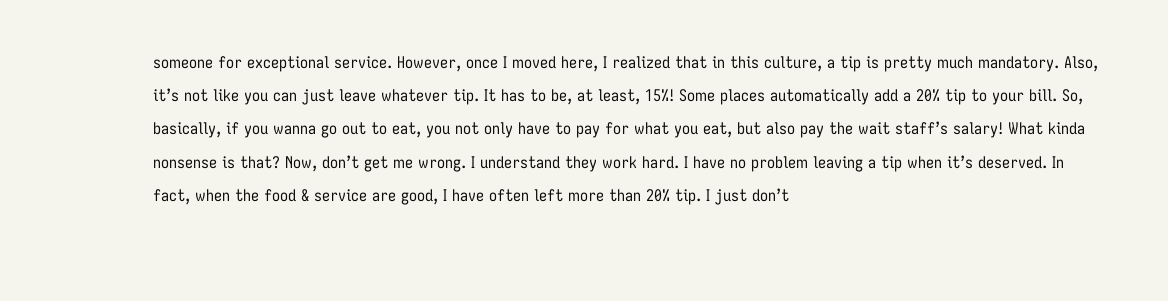someone for exceptional service. However, once I moved here, I realized that in this culture, a tip is pretty much mandatory. Also, it’s not like you can just leave whatever tip. It has to be, at least, 15%! Some places automatically add a 20% tip to your bill. So, basically, if you wanna go out to eat, you not only have to pay for what you eat, but also pay the wait staff’s salary! What kinda nonsense is that? Now, don’t get me wrong. I understand they work hard. I have no problem leaving a tip when it’s deserved. In fact, when the food & service are good, I have often left more than 20% tip. I just don’t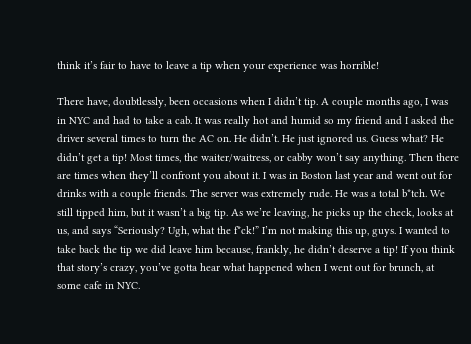think it’s fair to have to leave a tip when your experience was horrible!

There have, doubtlessly, been occasions when I didn’t tip. A couple months ago, I was in NYC and had to take a cab. It was really hot and humid so my friend and I asked the driver several times to turn the AC on. He didn’t. He just ignored us. Guess what? He didn’t get a tip! Most times, the waiter/waitress, or cabby won’t say anything. Then there are times when they’ll confront you about it. I was in Boston last year and went out for drinks with a couple friends. The server was extremely rude. He was a total b*tch. We still tipped him, but it wasn’t a big tip. As we’re leaving, he picks up the check, looks at us, and says “Seriously? Ugh, what the f*ck!” I’m not making this up, guys. I wanted to take back the tip we did leave him because, frankly, he didn’t deserve a tip! If you think that story’s crazy, you’ve gotta hear what happened when I went out for brunch, at some cafe in NYC.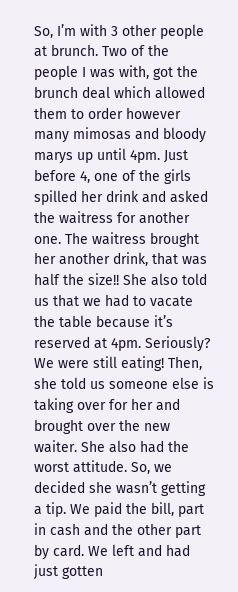So, I’m with 3 other people at brunch. Two of the people I was with, got the brunch deal which allowed them to order however many mimosas and bloody marys up until 4pm. Just before 4, one of the girls spilled her drink and asked the waitress for another one. The waitress brought her another drink, that was half the size!! She also told us that we had to vacate the table because it’s reserved at 4pm. Seriously? We were still eating! Then, she told us someone else is taking over for her and brought over the new waiter. She also had the worst attitude. So, we decided she wasn’t getting a tip. We paid the bill, part in cash and the other part by card. We left and had just gotten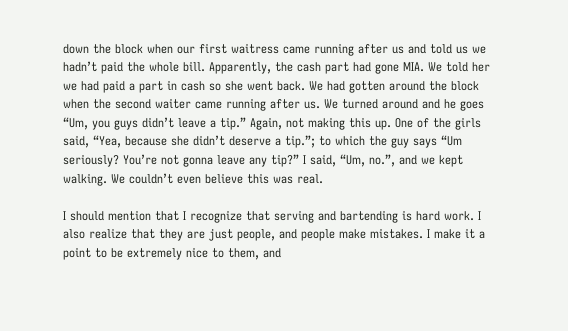down the block when our first waitress came running after us and told us we hadn’t paid the whole bill. Apparently, the cash part had gone MIA. We told her we had paid a part in cash so she went back. We had gotten around the block when the second waiter came running after us. We turned around and he goes “Um, you guys didn’t leave a tip.” Again, not making this up. One of the girls said, “Yea, because she didn’t deserve a tip.”; to which the guy says “Um seriously? You’re not gonna leave any tip?” I said, “Um, no.”, and we kept walking. We couldn’t even believe this was real.

I should mention that I recognize that serving and bartending is hard work. I also realize that they are just people, and people make mistakes. I make it a point to be extremely nice to them, and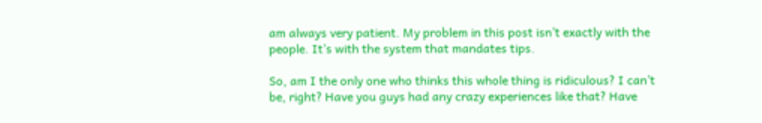am always very patient. My problem in this post isn’t exactly with the people. It’s with the system that mandates tips.

So, am I the only one who thinks this whole thing is ridiculous? I can’t be, right? Have you guys had any crazy experiences like that? Have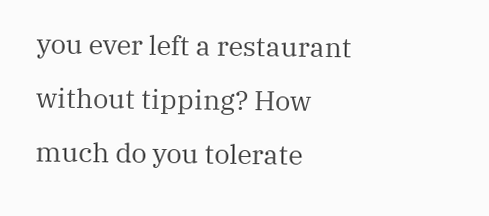you ever left a restaurant without tipping? How much do you tolerate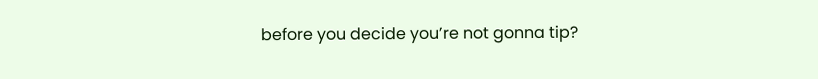before you decide you’re not gonna tip?